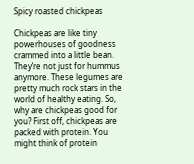Spicy roasted chickpeas

Chickpeas are like tiny powerhouses of goodness crammed into a little bean. They’re not just for hummus anymore. These legumes are pretty much rock stars in the world of healthy eating. So, why are chickpeas good for you? First off, chickpeas are packed with protein. You might think of protein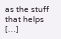as the stuff that helps […]